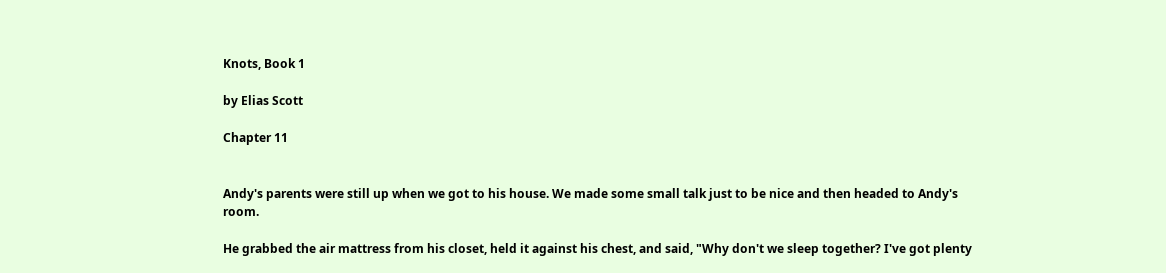Knots, Book 1

by Elias Scott

Chapter 11


Andy's parents were still up when we got to his house. We made some small talk just to be nice and then headed to Andy's room.

He grabbed the air mattress from his closet, held it against his chest, and said, "Why don't we sleep together? I've got plenty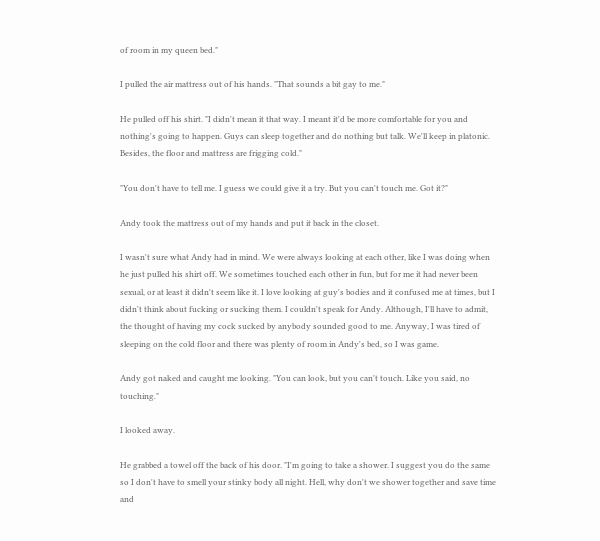of room in my queen bed."

I pulled the air mattress out of his hands. "That sounds a bit gay to me."

He pulled off his shirt. "I didn't mean it that way. I meant it'd be more comfortable for you and nothing's going to happen. Guys can sleep together and do nothing but talk. We'll keep in platonic. Besides, the floor and mattress are frigging cold."

"You don't have to tell me. I guess we could give it a try. But you can't touch me. Got it?"

Andy took the mattress out of my hands and put it back in the closet.

I wasn't sure what Andy had in mind. We were always looking at each other, like I was doing when he just pulled his shirt off. We sometimes touched each other in fun, but for me it had never been sexual, or at least it didn't seem like it. I love looking at guy's bodies and it confused me at times, but I didn't think about fucking or sucking them. I couldn't speak for Andy. Although, I'll have to admit, the thought of having my cock sucked by anybody sounded good to me. Anyway, I was tired of sleeping on the cold floor and there was plenty of room in Andy's bed, so I was game.

Andy got naked and caught me looking. "You can look, but you can't touch. Like you said, no touching."

I looked away.

He grabbed a towel off the back of his door. "I'm going to take a shower. I suggest you do the same so I don't have to smell your stinky body all night. Hell, why don't we shower together and save time and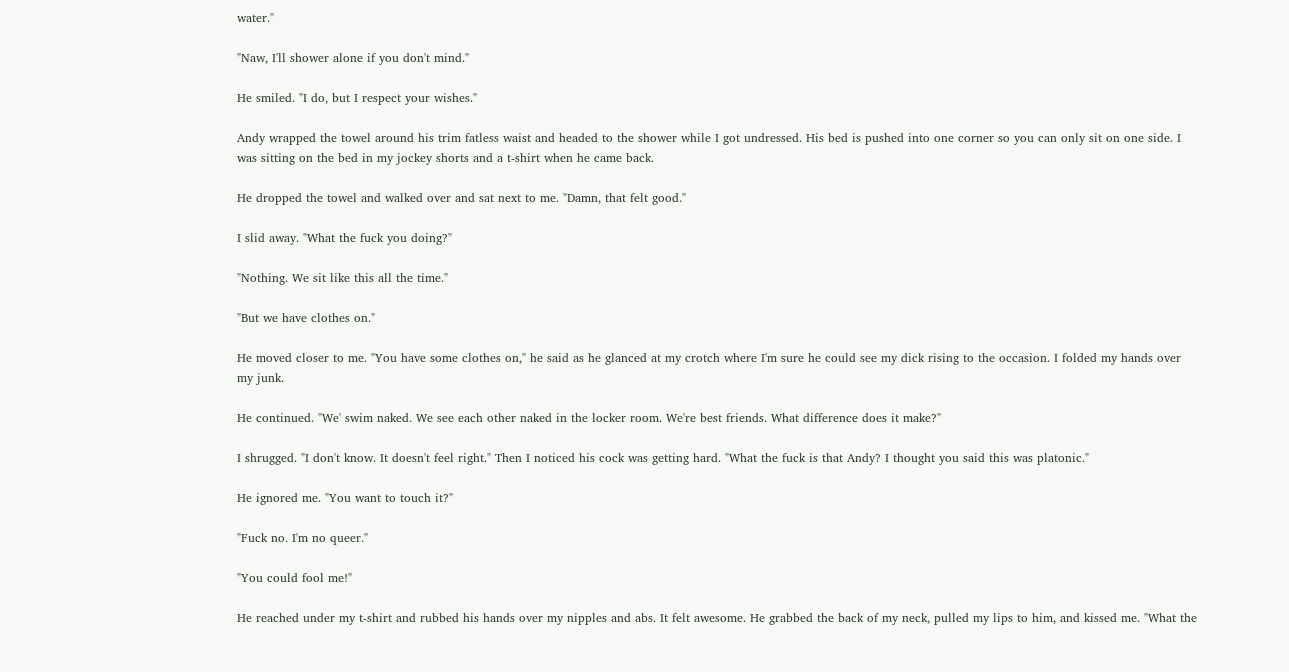water."

"Naw, I'll shower alone if you don't mind."

He smiled. "I do, but I respect your wishes."

Andy wrapped the towel around his trim fatless waist and headed to the shower while I got undressed. His bed is pushed into one corner so you can only sit on one side. I was sitting on the bed in my jockey shorts and a t-shirt when he came back.

He dropped the towel and walked over and sat next to me. "Damn, that felt good."

I slid away. "What the fuck you doing?"

"Nothing. We sit like this all the time."

"But we have clothes on."

He moved closer to me. "You have some clothes on," he said as he glanced at my crotch where I'm sure he could see my dick rising to the occasion. I folded my hands over my junk.

He continued. "We' swim naked. We see each other naked in the locker room. We're best friends. What difference does it make?"

I shrugged. "I don't know. It doesn't feel right." Then I noticed his cock was getting hard. "What the fuck is that Andy? I thought you said this was platonic."

He ignored me. "You want to touch it?"

"Fuck no. I'm no queer."

"You could fool me!"

He reached under my t-shirt and rubbed his hands over my nipples and abs. It felt awesome. He grabbed the back of my neck, pulled my lips to him, and kissed me. "What the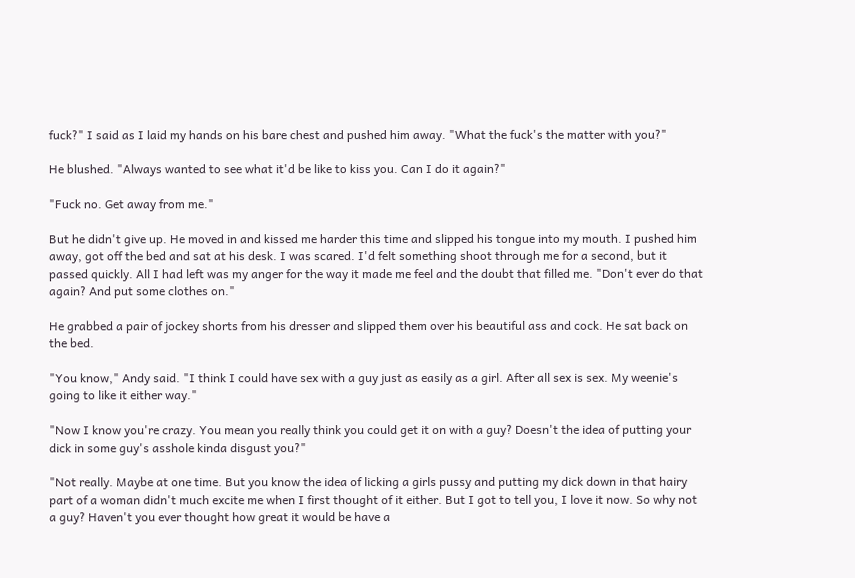fuck?" I said as I laid my hands on his bare chest and pushed him away. "What the fuck's the matter with you?"

He blushed. "Always wanted to see what it'd be like to kiss you. Can I do it again?"

"Fuck no. Get away from me."

But he didn't give up. He moved in and kissed me harder this time and slipped his tongue into my mouth. I pushed him away, got off the bed and sat at his desk. I was scared. I'd felt something shoot through me for a second, but it passed quickly. All I had left was my anger for the way it made me feel and the doubt that filled me. "Don't ever do that again? And put some clothes on."

He grabbed a pair of jockey shorts from his dresser and slipped them over his beautiful ass and cock. He sat back on the bed.

"You know," Andy said. "I think I could have sex with a guy just as easily as a girl. After all sex is sex. My weenie's going to like it either way."

"Now I know you're crazy. You mean you really think you could get it on with a guy? Doesn't the idea of putting your dick in some guy's asshole kinda disgust you?"

"Not really. Maybe at one time. But you know the idea of licking a girls pussy and putting my dick down in that hairy part of a woman didn't much excite me when I first thought of it either. But I got to tell you, I love it now. So why not a guy? Haven't you ever thought how great it would be have a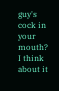guy's cock in your mouth? I think about it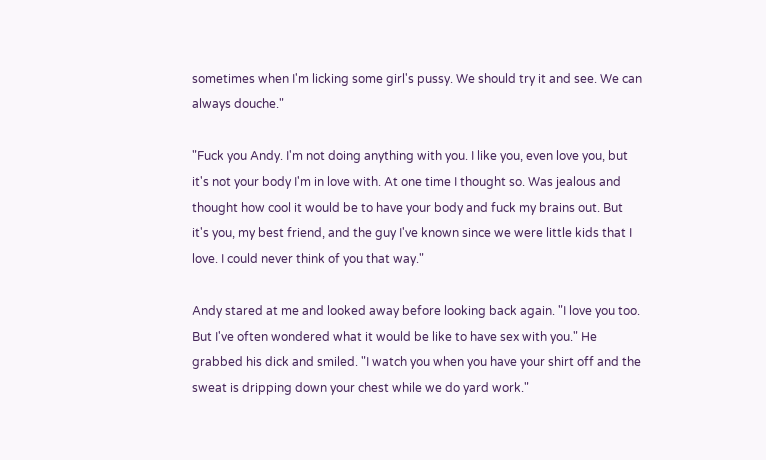sometimes when I'm licking some girl's pussy. We should try it and see. We can always douche."

"Fuck you Andy. I'm not doing anything with you. I like you, even love you, but it's not your body I'm in love with. At one time I thought so. Was jealous and thought how cool it would be to have your body and fuck my brains out. But it's you, my best friend, and the guy I've known since we were little kids that I love. I could never think of you that way."

Andy stared at me and looked away before looking back again. "I love you too. But I've often wondered what it would be like to have sex with you." He grabbed his dick and smiled. "I watch you when you have your shirt off and the sweat is dripping down your chest while we do yard work."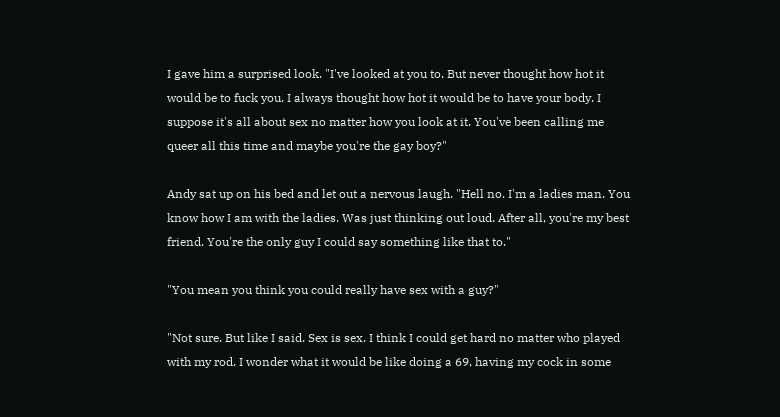I gave him a surprised look. "I've looked at you to. But never thought how hot it would be to fuck you. I always thought how hot it would be to have your body. I suppose it's all about sex no matter how you look at it. You've been calling me queer all this time and maybe you're the gay boy?"

Andy sat up on his bed and let out a nervous laugh. "Hell no. I'm a ladies man. You know how I am with the ladies. Was just thinking out loud. After all, you're my best friend. You're the only guy I could say something like that to."

"You mean you think you could really have sex with a guy?"

"Not sure. But like I said. Sex is sex. I think I could get hard no matter who played with my rod. I wonder what it would be like doing a 69, having my cock in some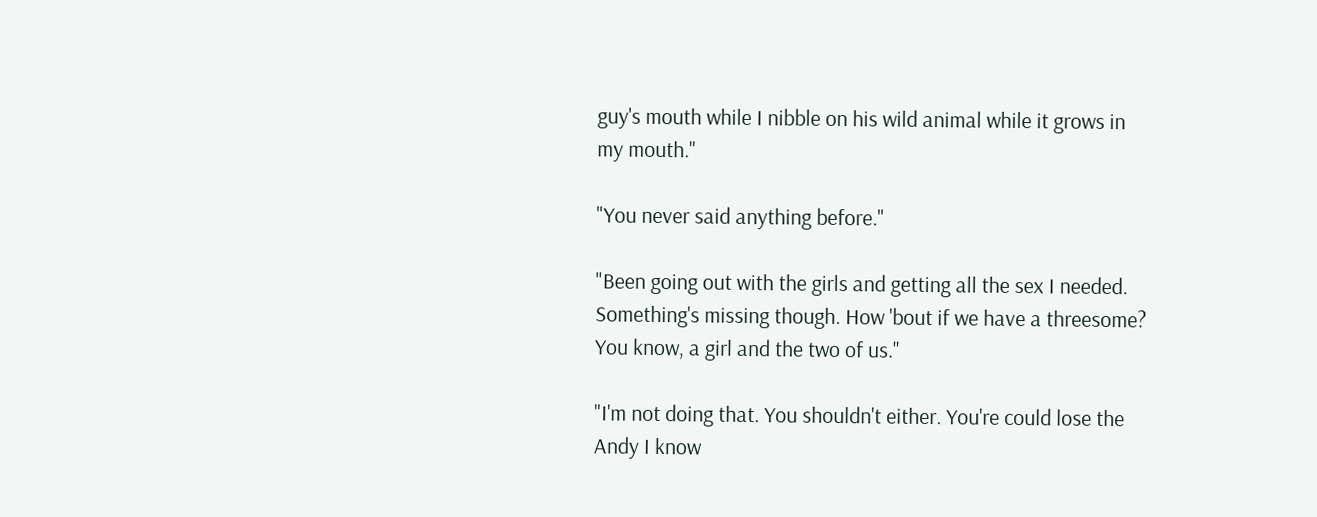guy's mouth while I nibble on his wild animal while it grows in my mouth."

"You never said anything before."

"Been going out with the girls and getting all the sex I needed. Something's missing though. How 'bout if we have a threesome? You know, a girl and the two of us."

"I'm not doing that. You shouldn't either. You're could lose the Andy I know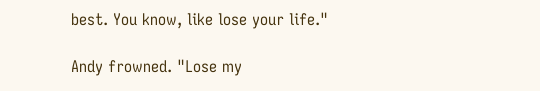best. You know, like lose your life."

Andy frowned. "Lose my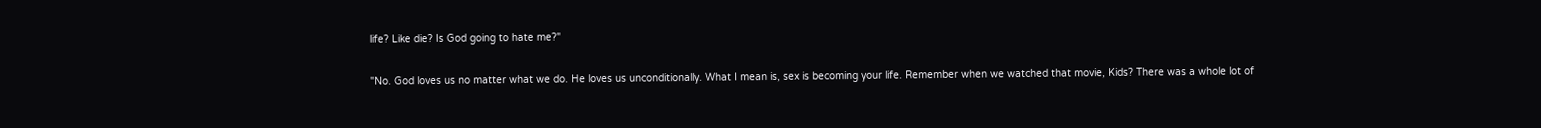life? Like die? Is God going to hate me?"

"No. God loves us no matter what we do. He loves us unconditionally. What I mean is, sex is becoming your life. Remember when we watched that movie, Kids? There was a whole lot of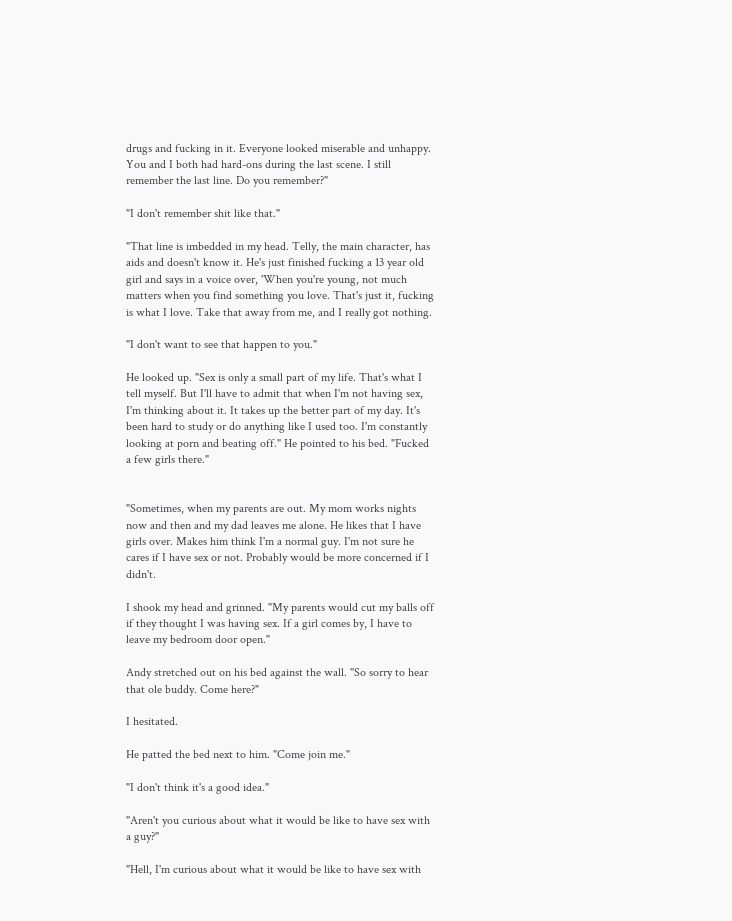drugs and fucking in it. Everyone looked miserable and unhappy. You and I both had hard-ons during the last scene. I still remember the last line. Do you remember?"

"I don't remember shit like that."

"That line is imbedded in my head. Telly, the main character, has aids and doesn't know it. He's just finished fucking a 13 year old girl and says in a voice over, 'When you're young, not much matters when you find something you love. That's just it, fucking is what I love. Take that away from me, and I really got nothing.

"I don't want to see that happen to you."

He looked up. "Sex is only a small part of my life. That's what I tell myself. But I'll have to admit that when I'm not having sex, I'm thinking about it. It takes up the better part of my day. It's been hard to study or do anything like I used too. I'm constantly looking at porn and beating off." He pointed to his bed. "Fucked a few girls there."


"Sometimes, when my parents are out. My mom works nights now and then and my dad leaves me alone. He likes that I have girls over. Makes him think I'm a normal guy. I'm not sure he cares if I have sex or not. Probably would be more concerned if I didn't.

I shook my head and grinned. "My parents would cut my balls off if they thought I was having sex. If a girl comes by, I have to leave my bedroom door open."

Andy stretched out on his bed against the wall. "So sorry to hear that ole buddy. Come here?"

I hesitated.

He patted the bed next to him. "Come join me."

"I don't think it's a good idea."

"Aren't you curious about what it would be like to have sex with a guy?"

"Hell, I'm curious about what it would be like to have sex with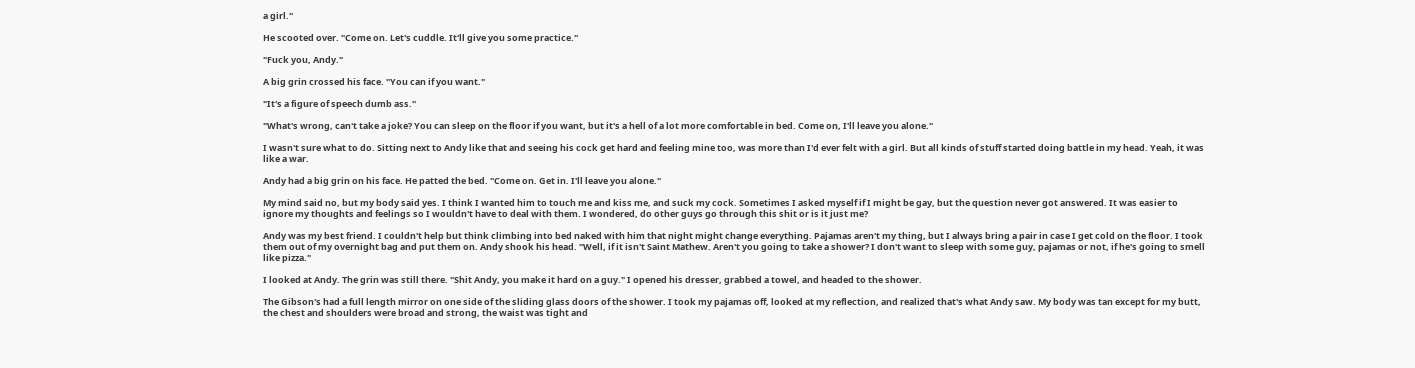a girl."

He scooted over. "Come on. Let's cuddle. It'll give you some practice."

"Fuck you, Andy."

A big grin crossed his face. "You can if you want."

"It's a figure of speech dumb ass."

"What's wrong, can't take a joke? You can sleep on the floor if you want, but it's a hell of a lot more comfortable in bed. Come on, I'll leave you alone."

I wasn't sure what to do. Sitting next to Andy like that and seeing his cock get hard and feeling mine too, was more than I'd ever felt with a girl. But all kinds of stuff started doing battle in my head. Yeah, it was like a war.

Andy had a big grin on his face. He patted the bed. "Come on. Get in. I'll leave you alone."

My mind said no, but my body said yes. I think I wanted him to touch me and kiss me, and suck my cock. Sometimes I asked myself if I might be gay, but the question never got answered. It was easier to ignore my thoughts and feelings so I wouldn't have to deal with them. I wondered, do other guys go through this shit or is it just me?

Andy was my best friend. I couldn't help but think climbing into bed naked with him that night might change everything. Pajamas aren't my thing, but I always bring a pair in case I get cold on the floor. I took them out of my overnight bag and put them on. Andy shook his head. "Well, if it isn't Saint Mathew. Aren't you going to take a shower? I don't want to sleep with some guy, pajamas or not, if he's going to smell like pizza."

I looked at Andy. The grin was still there. "Shit Andy, you make it hard on a guy." I opened his dresser, grabbed a towel, and headed to the shower.

The Gibson's had a full length mirror on one side of the sliding glass doors of the shower. I took my pajamas off, looked at my reflection, and realized that's what Andy saw. My body was tan except for my butt, the chest and shoulders were broad and strong, the waist was tight and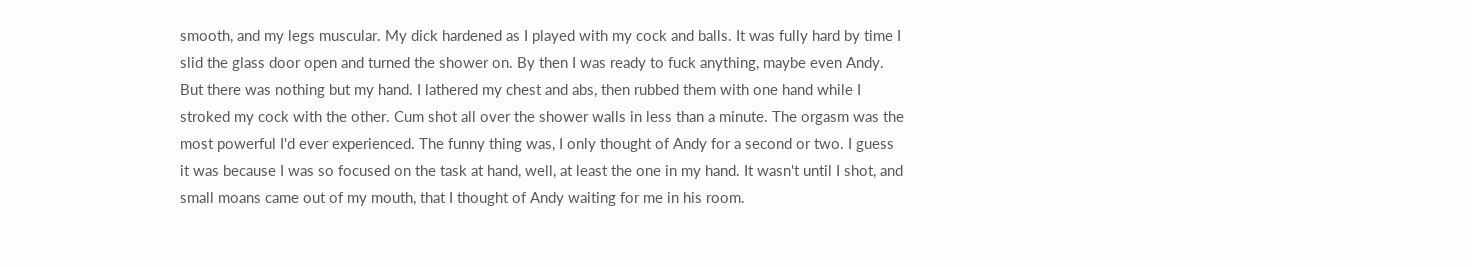smooth, and my legs muscular. My dick hardened as I played with my cock and balls. It was fully hard by time I slid the glass door open and turned the shower on. By then I was ready to fuck anything, maybe even Andy. But there was nothing but my hand. I lathered my chest and abs, then rubbed them with one hand while I stroked my cock with the other. Cum shot all over the shower walls in less than a minute. The orgasm was the most powerful I'd ever experienced. The funny thing was, I only thought of Andy for a second or two. I guess it was because I was so focused on the task at hand, well, at least the one in my hand. It wasn't until I shot, and small moans came out of my mouth, that I thought of Andy waiting for me in his room.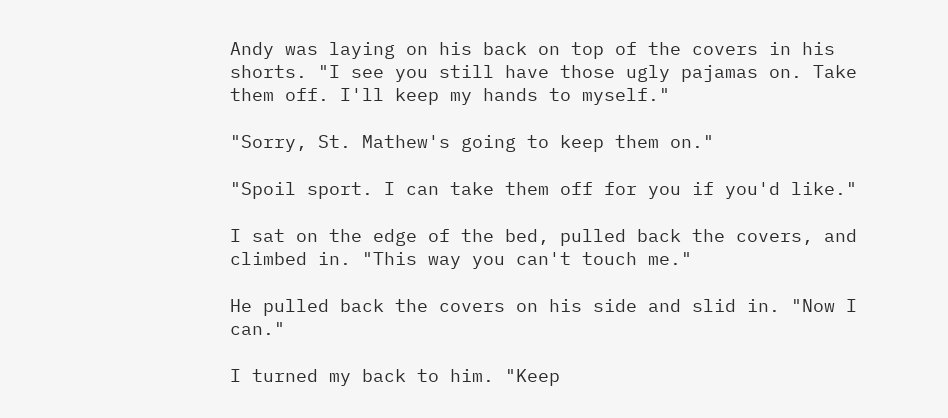Andy was laying on his back on top of the covers in his shorts. "I see you still have those ugly pajamas on. Take them off. I'll keep my hands to myself."

"Sorry, St. Mathew's going to keep them on."

"Spoil sport. I can take them off for you if you'd like."

I sat on the edge of the bed, pulled back the covers, and climbed in. "This way you can't touch me."

He pulled back the covers on his side and slid in. "Now I can."

I turned my back to him. "Keep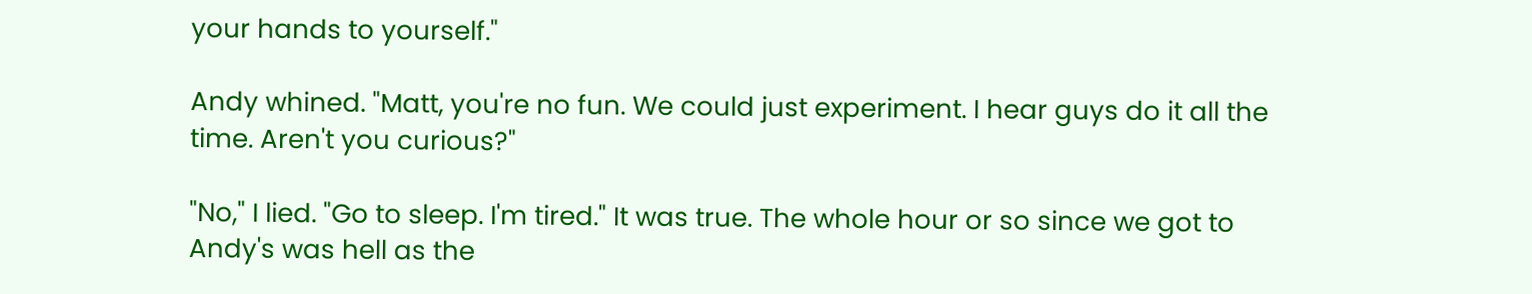your hands to yourself."

Andy whined. "Matt, you're no fun. We could just experiment. I hear guys do it all the time. Aren't you curious?"

"No," I lied. "Go to sleep. I'm tired." It was true. The whole hour or so since we got to Andy's was hell as the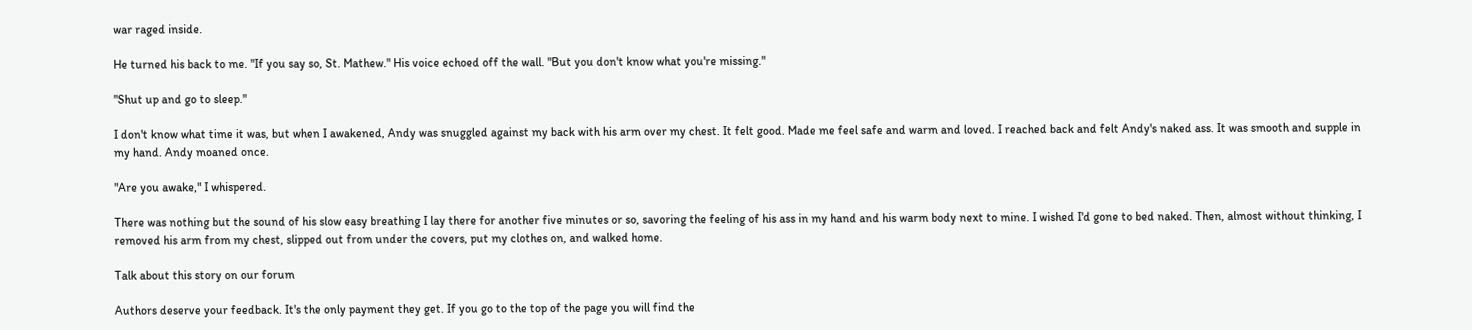war raged inside.

He turned his back to me. "If you say so, St. Mathew." His voice echoed off the wall. "But you don't know what you're missing."

"Shut up and go to sleep."

I don't know what time it was, but when I awakened, Andy was snuggled against my back with his arm over my chest. It felt good. Made me feel safe and warm and loved. I reached back and felt Andy's naked ass. It was smooth and supple in my hand. Andy moaned once.

"Are you awake," I whispered.

There was nothing but the sound of his slow easy breathing I lay there for another five minutes or so, savoring the feeling of his ass in my hand and his warm body next to mine. I wished I'd gone to bed naked. Then, almost without thinking, I removed his arm from my chest, slipped out from under the covers, put my clothes on, and walked home.

Talk about this story on our forum

Authors deserve your feedback. It's the only payment they get. If you go to the top of the page you will find the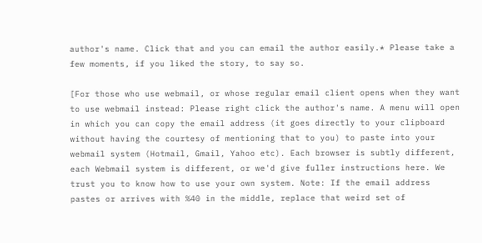author's name. Click that and you can email the author easily.* Please take a few moments, if you liked the story, to say so.

[For those who use webmail, or whose regular email client opens when they want to use webmail instead: Please right click the author's name. A menu will open in which you can copy the email address (it goes directly to your clipboard without having the courtesy of mentioning that to you) to paste into your webmail system (Hotmail, Gmail, Yahoo etc). Each browser is subtly different, each Webmail system is different, or we'd give fuller instructions here. We trust you to know how to use your own system. Note: If the email address pastes or arrives with %40 in the middle, replace that weird set of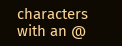characters with an @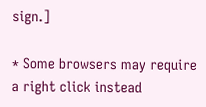sign.]

* Some browsers may require a right click instead